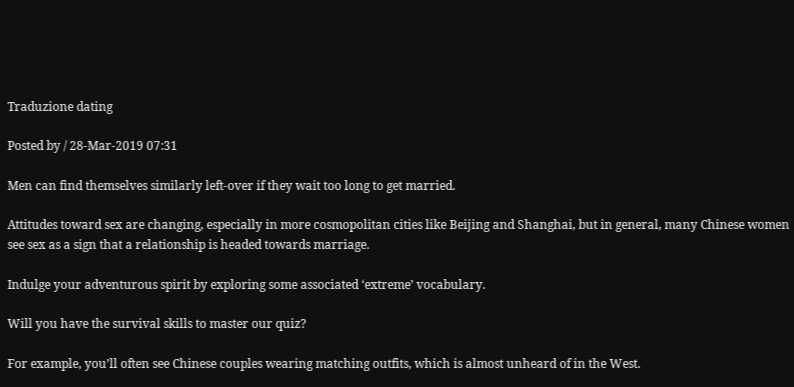Traduzione dating

Posted by / 28-Mar-2019 07:31

Men can find themselves similarly left-over if they wait too long to get married.

Attitudes toward sex are changing, especially in more cosmopolitan cities like Beijing and Shanghai, but in general, many Chinese women see sex as a sign that a relationship is headed towards marriage.

Indulge your adventurous spirit by exploring some associated ‘extreme’ vocabulary.

Will you have the survival skills to master our quiz?

For example, you’ll often see Chinese couples wearing matching outfits, which is almost unheard of in the West.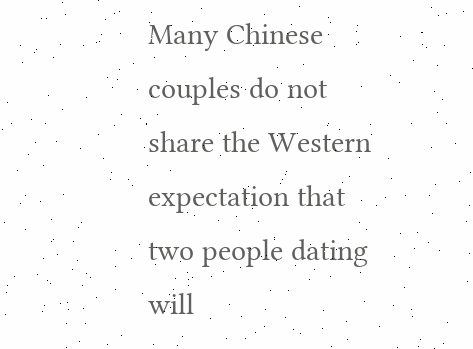Many Chinese couples do not share the Western expectation that two people dating will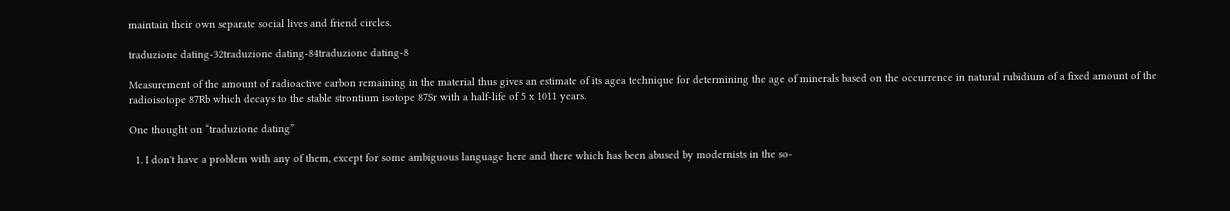maintain their own separate social lives and friend circles.

traduzione dating-32traduzione dating-84traduzione dating-8

Measurement of the amount of radioactive carbon remaining in the material thus gives an estimate of its agea technique for determining the age of minerals based on the occurrence in natural rubidium of a fixed amount of the radioisotope 87Rb which decays to the stable strontium isotope 87Sr with a half-life of 5 x 1011 years.

One thought on “traduzione dating”

  1. I don't have a problem with any of them, except for some ambiguous language here and there which has been abused by modernists in the so-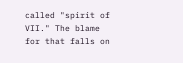called "spirit of VII." The blame for that falls on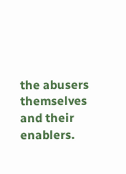the abusers themselves and their enablers.